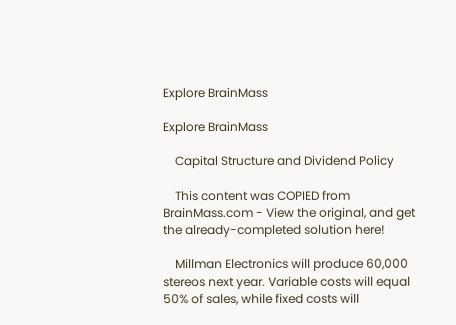Explore BrainMass

Explore BrainMass

    Capital Structure and Dividend Policy

    This content was COPIED from BrainMass.com - View the original, and get the already-completed solution here!

    Millman Electronics will produce 60,000 stereos next year. Variable costs will equal 50% of sales, while fixed costs will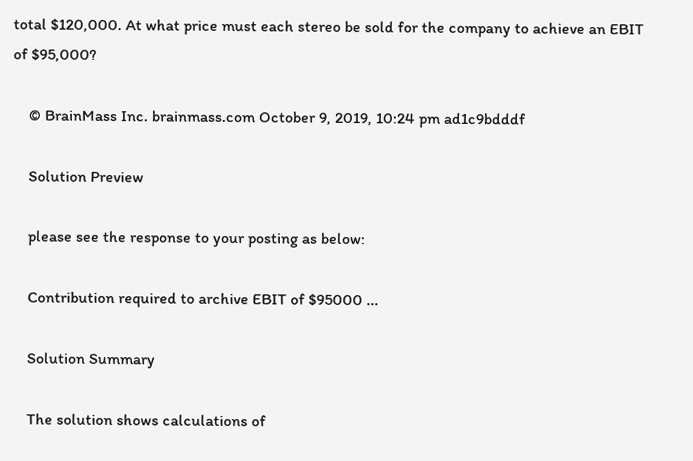total $120,000. At what price must each stereo be sold for the company to achieve an EBIT of $95,000?

    © BrainMass Inc. brainmass.com October 9, 2019, 10:24 pm ad1c9bdddf

    Solution Preview

    please see the response to your posting as below:

    Contribution required to archive EBIT of $95000 ...

    Solution Summary

    The solution shows calculations of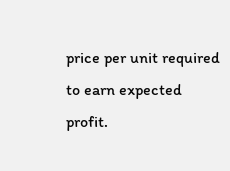price per unit required to earn expected profit.